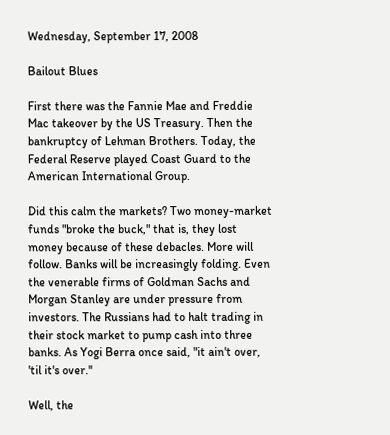Wednesday, September 17, 2008

Bailout Blues

First there was the Fannie Mae and Freddie Mac takeover by the US Treasury. Then the bankruptcy of Lehman Brothers. Today, the Federal Reserve played Coast Guard to the American International Group.

Did this calm the markets? Two money-market funds "broke the buck," that is, they lost money because of these debacles. More will follow. Banks will be increasingly folding. Even the venerable firms of Goldman Sachs and Morgan Stanley are under pressure from investors. The Russians had to halt trading in their stock market to pump cash into three banks. As Yogi Berra once said, "it ain't over, 'til it's over.''

Well, the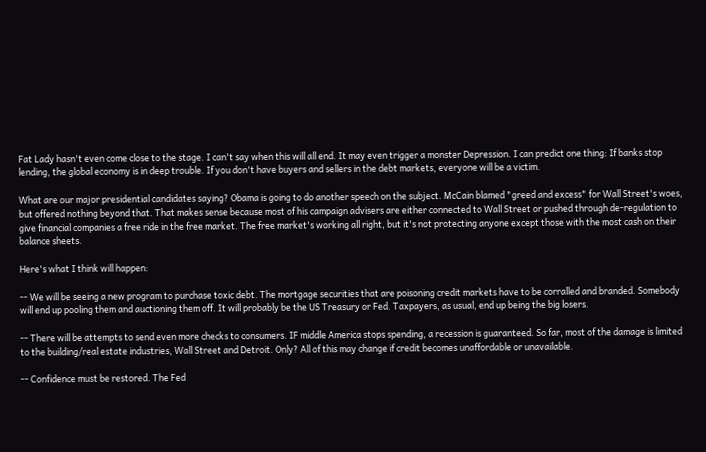Fat Lady hasn't even come close to the stage. I can't say when this will all end. It may even trigger a monster Depression. I can predict one thing: If banks stop lending, the global economy is in deep trouble. If you don't have buyers and sellers in the debt markets, everyone will be a victim.

What are our major presidential candidates saying? Obama is going to do another speech on the subject. McCain blamed "greed and excess" for Wall Street's woes, but offered nothing beyond that. That makes sense because most of his campaign advisers are either connected to Wall Street or pushed through de-regulation to give financial companies a free ride in the free market. The free market's working all right, but it's not protecting anyone except those with the most cash on their balance sheets.

Here's what I think will happen:

-- We will be seeing a new program to purchase toxic debt. The mortgage securities that are poisoning credit markets have to be corralled and branded. Somebody will end up pooling them and auctioning them off. It will probably be the US Treasury or Fed. Taxpayers, as usual, end up being the big losers.

-- There will be attempts to send even more checks to consumers. IF middle America stops spending, a recession is guaranteed. So far, most of the damage is limited to the building/real estate industries, Wall Street and Detroit. Only? All of this may change if credit becomes unaffordable or unavailable.

-- Confidence must be restored. The Fed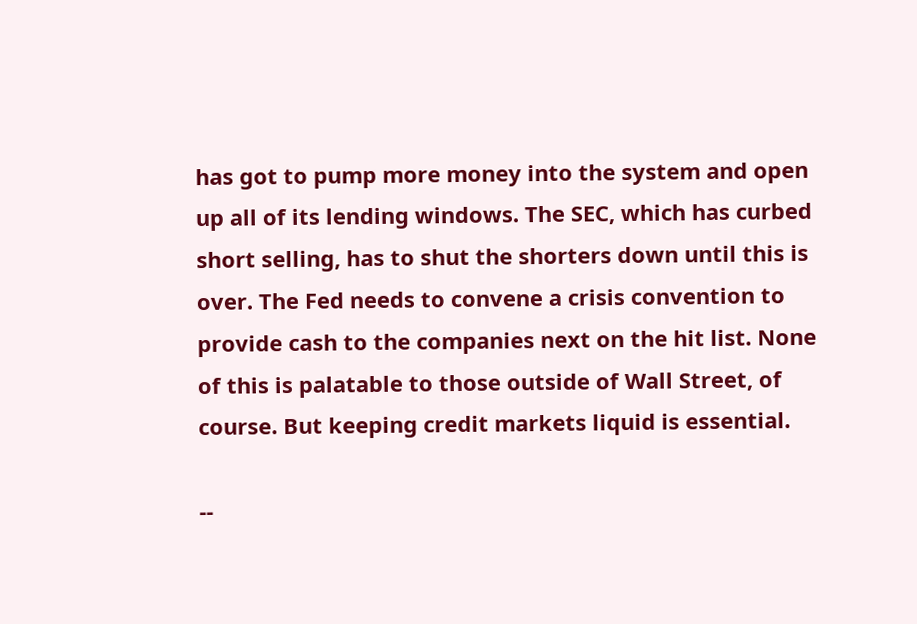has got to pump more money into the system and open up all of its lending windows. The SEC, which has curbed short selling, has to shut the shorters down until this is over. The Fed needs to convene a crisis convention to provide cash to the companies next on the hit list. None of this is palatable to those outside of Wall Street, of course. But keeping credit markets liquid is essential.

--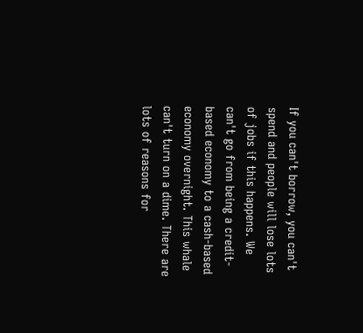If you can't borrow, you can't spend and people will lose lots of jobs if this happens. We can't go from being a credit-based economy to a cash-based economy overnight. This whale can't turn on a dime. There are lots of reasons for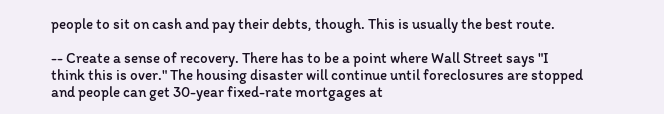people to sit on cash and pay their debts, though. This is usually the best route.

-- Create a sense of recovery. There has to be a point where Wall Street says "I think this is over." The housing disaster will continue until foreclosures are stopped and people can get 30-year fixed-rate mortgages at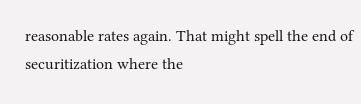reasonable rates again. That might spell the end of securitization where the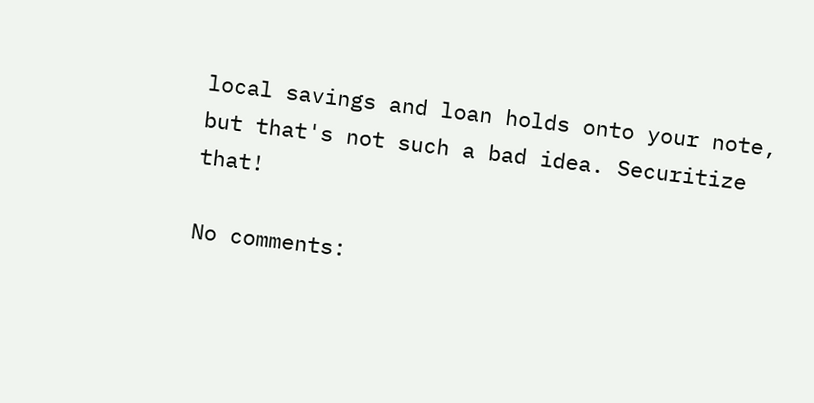local savings and loan holds onto your note, but that's not such a bad idea. Securitize that!

No comments: